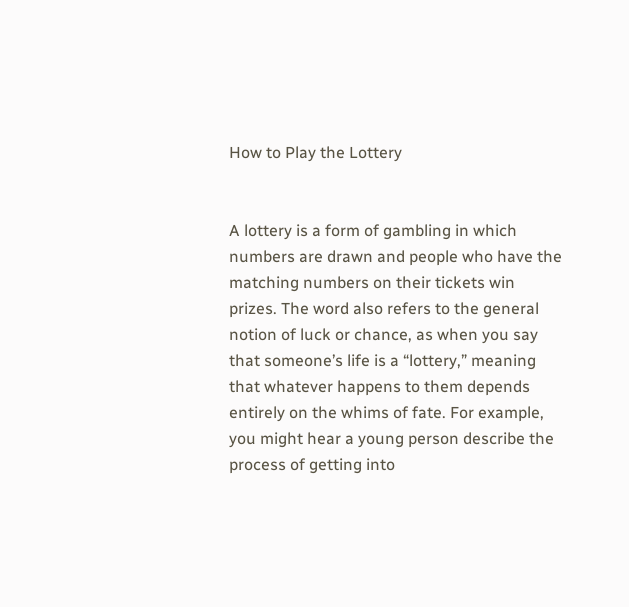How to Play the Lottery


A lottery is a form of gambling in which numbers are drawn and people who have the matching numbers on their tickets win prizes. The word also refers to the general notion of luck or chance, as when you say that someone’s life is a “lottery,” meaning that whatever happens to them depends entirely on the whims of fate. For example, you might hear a young person describe the process of getting into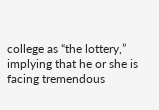college as “the lottery,” implying that he or she is facing tremendous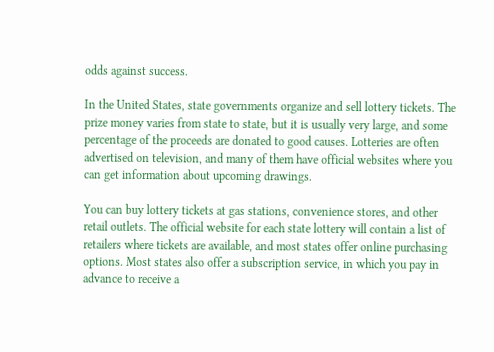odds against success.

In the United States, state governments organize and sell lottery tickets. The prize money varies from state to state, but it is usually very large, and some percentage of the proceeds are donated to good causes. Lotteries are often advertised on television, and many of them have official websites where you can get information about upcoming drawings.

You can buy lottery tickets at gas stations, convenience stores, and other retail outlets. The official website for each state lottery will contain a list of retailers where tickets are available, and most states offer online purchasing options. Most states also offer a subscription service, in which you pay in advance to receive a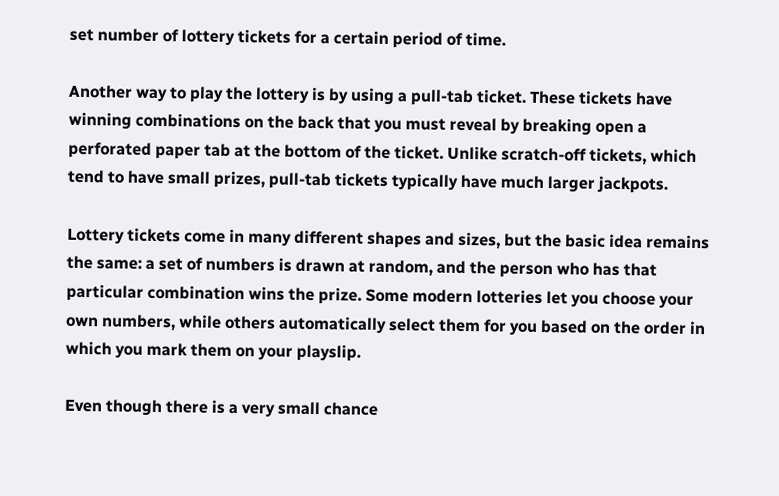set number of lottery tickets for a certain period of time.

Another way to play the lottery is by using a pull-tab ticket. These tickets have winning combinations on the back that you must reveal by breaking open a perforated paper tab at the bottom of the ticket. Unlike scratch-off tickets, which tend to have small prizes, pull-tab tickets typically have much larger jackpots.

Lottery tickets come in many different shapes and sizes, but the basic idea remains the same: a set of numbers is drawn at random, and the person who has that particular combination wins the prize. Some modern lotteries let you choose your own numbers, while others automatically select them for you based on the order in which you mark them on your playslip.

Even though there is a very small chance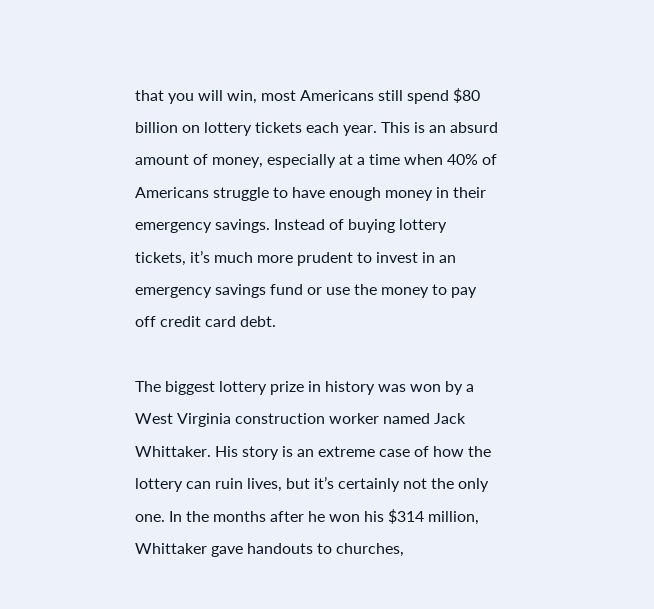that you will win, most Americans still spend $80 billion on lottery tickets each year. This is an absurd amount of money, especially at a time when 40% of Americans struggle to have enough money in their emergency savings. Instead of buying lottery tickets, it’s much more prudent to invest in an emergency savings fund or use the money to pay off credit card debt.

The biggest lottery prize in history was won by a West Virginia construction worker named Jack Whittaker. His story is an extreme case of how the lottery can ruin lives, but it’s certainly not the only one. In the months after he won his $314 million, Whittaker gave handouts to churches,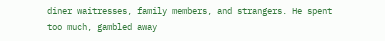diner waitresses, family members, and strangers. He spent too much, gambled away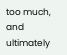too much, and ultimately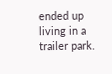ended up living in a trailer park.